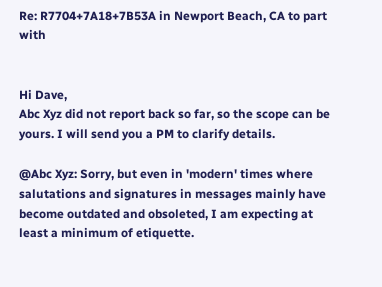Re: R7704+7A18+7B53A in Newport Beach, CA to part with


Hi Dave,
Abc Xyz did not report back so far, so the scope can be yours. I will send you a PM to clarify details.

@Abc Xyz: Sorry, but even in 'modern' times where salutations and signatures in messages mainly have become outdated and obsoleted, I am expecting at least a minimum of etiquette.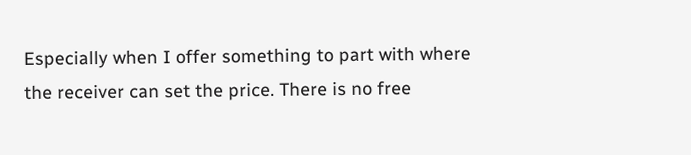Especially when I offer something to part with where the receiver can set the price. There is no free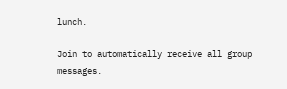lunch.

Join to automatically receive all group messages.